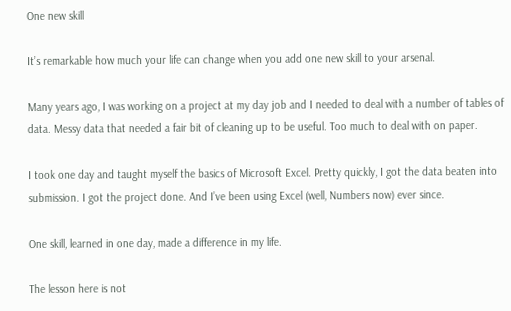One new skill

It’s remarkable how much your life can change when you add one new skill to your arsenal.

Many years ago, I was working on a project at my day job and I needed to deal with a number of tables of data. Messy data that needed a fair bit of cleaning up to be useful. Too much to deal with on paper.

I took one day and taught myself the basics of Microsoft Excel. Pretty quickly, I got the data beaten into submission. I got the project done. And I’ve been using Excel (well, Numbers now) ever since.

One skill, learned in one day, made a difference in my life.

The lesson here is not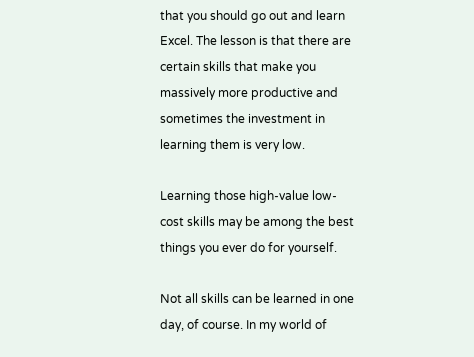that you should go out and learn Excel. The lesson is that there are certain skills that make you massively more productive and sometimes the investment in learning them is very low.

Learning those high-value low-cost skills may be among the best things you ever do for yourself.

Not all skills can be learned in one day, of course. In my world of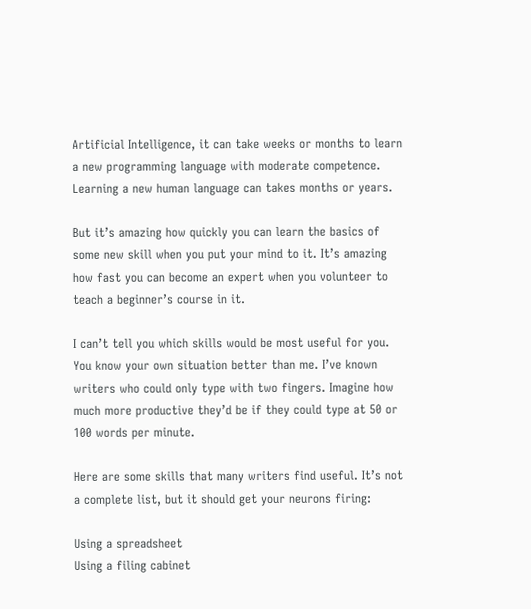Artificial Intelligence, it can take weeks or months to learn a new programming language with moderate competence. Learning a new human language can takes months or years.

But it’s amazing how quickly you can learn the basics of some new skill when you put your mind to it. It’s amazing how fast you can become an expert when you volunteer to teach a beginner’s course in it.

I can’t tell you which skills would be most useful for you. You know your own situation better than me. I’ve known writers who could only type with two fingers. Imagine how much more productive they’d be if they could type at 50 or 100 words per minute.

Here are some skills that many writers find useful. It’s not a complete list, but it should get your neurons firing:

Using a spreadsheet
Using a filing cabinet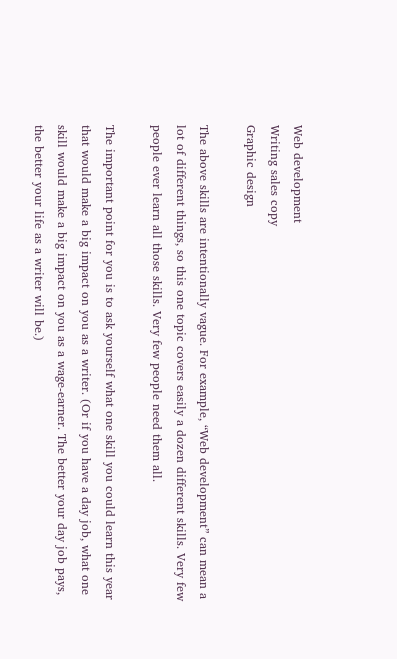Web development
Writing sales copy
Graphic design

The above skills are intentionally vague. For example, “Web development” can mean a lot of different things, so this one topic covers easily a dozen different skills. Very few people ever learn all those skills. Very few people need them all.

The important point for you is to ask yourself what one skill you could learn this year that would make a big impact on you as a writer. (Or if you have a day job, what one skill would make a big impact on you as a wage-earner. The better your day job pays, the better your life as a writer will be.)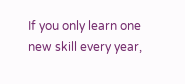If you only learn one new skill every year,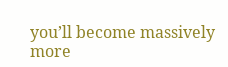you’ll become massively more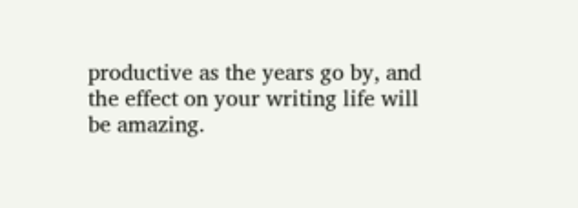productive as the years go by, and the effect on your writing life will be amazing.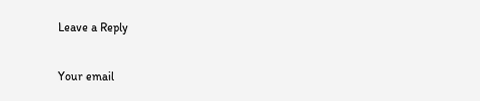Leave a Reply

Your email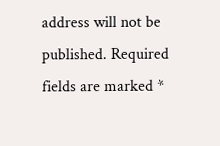address will not be published. Required fields are marked *